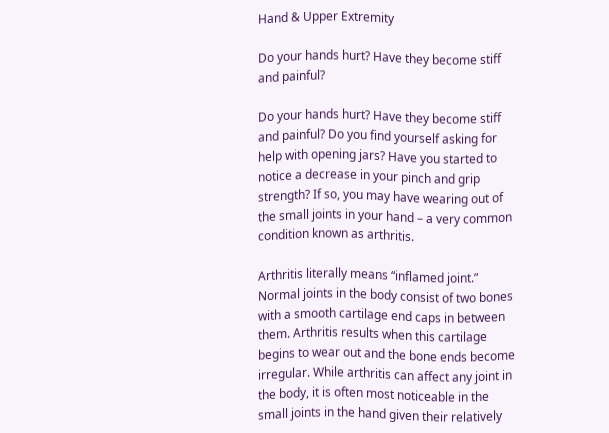Hand & Upper Extremity

Do your hands hurt? Have they become stiff and painful?

Do your hands hurt? Have they become stiff and painful? Do you find yourself asking for help with opening jars? Have you started to notice a decrease in your pinch and grip strength? If so, you may have wearing out of the small joints in your hand – a very common condition known as arthritis.

Arthritis literally means “inflamed joint.” Normal joints in the body consist of two bones with a smooth cartilage end caps in between them. Arthritis results when this cartilage begins to wear out and the bone ends become irregular. While arthritis can affect any joint in the body, it is often most noticeable in the small joints in the hand given their relatively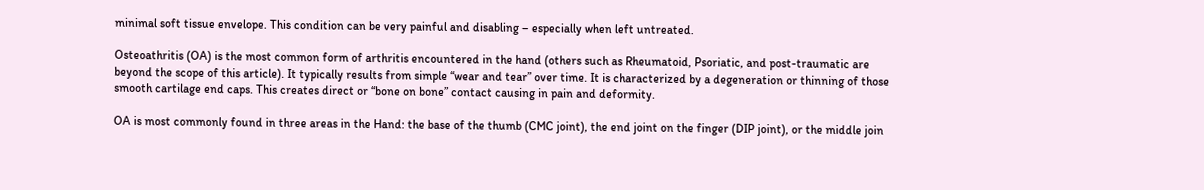minimal soft tissue envelope. This condition can be very painful and disabling – especially when left untreated.

Osteoathritis (OA) is the most common form of arthritis encountered in the hand (others such as Rheumatoid, Psoriatic, and post-traumatic are beyond the scope of this article). It typically results from simple “wear and tear” over time. It is characterized by a degeneration or thinning of those smooth cartilage end caps. This creates direct or “bone on bone” contact causing in pain and deformity.

OA is most commonly found in three areas in the Hand: the base of the thumb (CMC joint), the end joint on the finger (DIP joint), or the middle join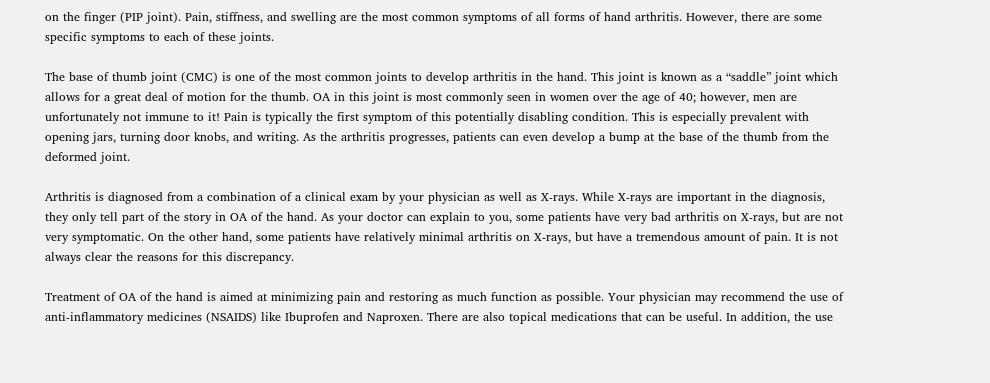on the finger (PIP joint). Pain, stiffness, and swelling are the most common symptoms of all forms of hand arthritis. However, there are some specific symptoms to each of these joints.

The base of thumb joint (CMC) is one of the most common joints to develop arthritis in the hand. This joint is known as a “saddle” joint which allows for a great deal of motion for the thumb. OA in this joint is most commonly seen in women over the age of 40; however, men are unfortunately not immune to it! Pain is typically the first symptom of this potentially disabling condition. This is especially prevalent with opening jars, turning door knobs, and writing. As the arthritis progresses, patients can even develop a bump at the base of the thumb from the deformed joint.

Arthritis is diagnosed from a combination of a clinical exam by your physician as well as X-rays. While X-rays are important in the diagnosis, they only tell part of the story in OA of the hand. As your doctor can explain to you, some patients have very bad arthritis on X-rays, but are not very symptomatic. On the other hand, some patients have relatively minimal arthritis on X-rays, but have a tremendous amount of pain. It is not always clear the reasons for this discrepancy.

Treatment of OA of the hand is aimed at minimizing pain and restoring as much function as possible. Your physician may recommend the use of anti-inflammatory medicines (NSAIDS) like Ibuprofen and Naproxen. There are also topical medications that can be useful. In addition, the use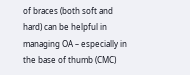of braces (both soft and hard) can be helpful in managing OA – especially in the base of thumb (CMC)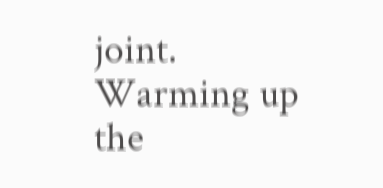joint. Warming up the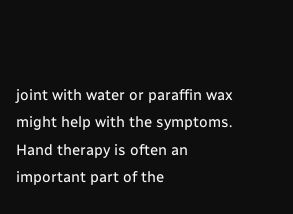joint with water or paraffin wax might help with the symptoms. Hand therapy is often an important part of the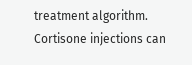treatment algorithm. Cortisone injections can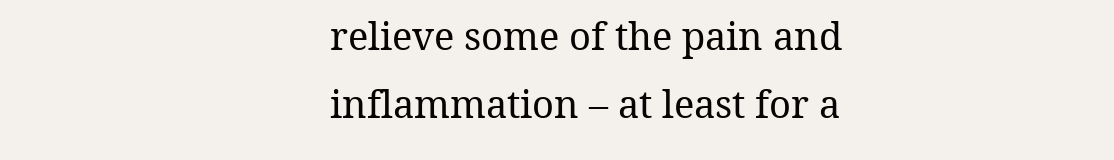relieve some of the pain and inflammation – at least for a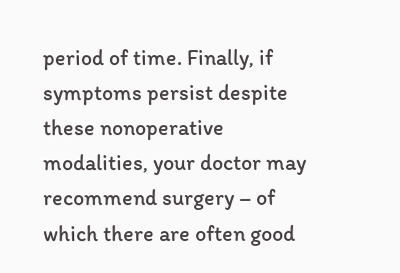period of time. Finally, if symptoms persist despite these nonoperative modalities, your doctor may recommend surgery – of which there are often good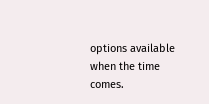options available when the time comes.